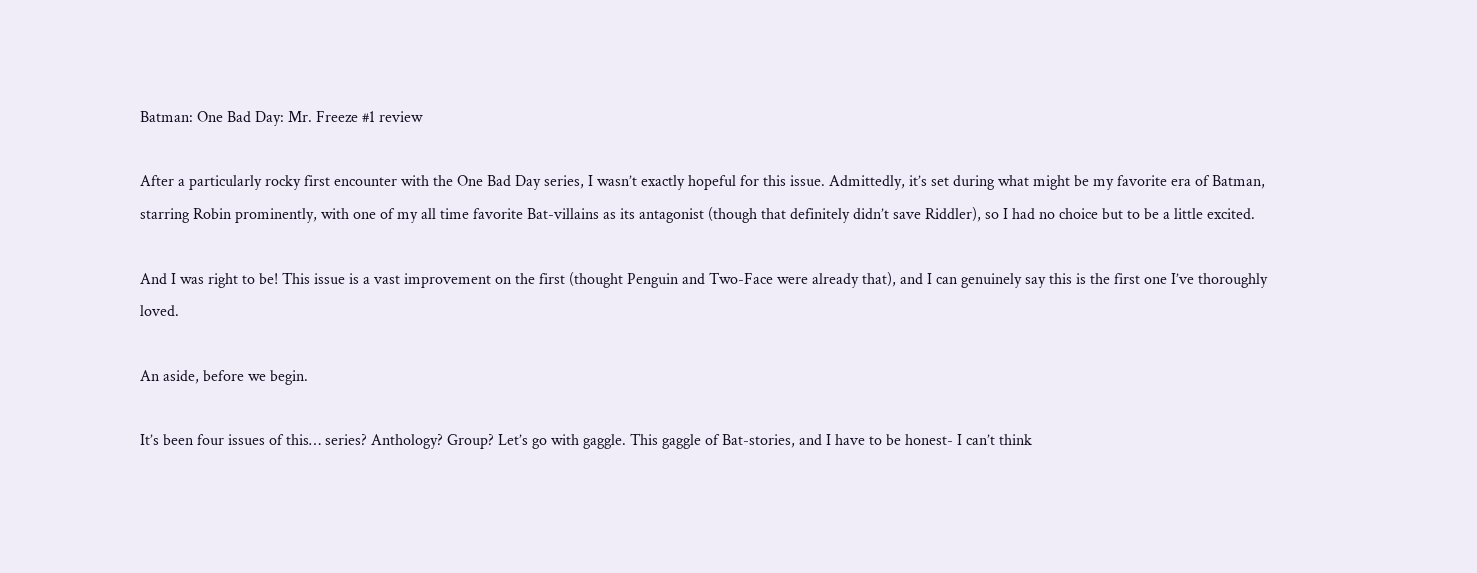Batman: One Bad Day: Mr. Freeze #1 review

After a particularly rocky first encounter with the One Bad Day series, I wasn’t exactly hopeful for this issue. Admittedly, it’s set during what might be my favorite era of Batman, starring Robin prominently, with one of my all time favorite Bat-villains as its antagonist (though that definitely didn’t save Riddler), so I had no choice but to be a little excited.

And I was right to be! This issue is a vast improvement on the first (thought Penguin and Two-Face were already that), and I can genuinely say this is the first one I’ve thoroughly loved.

An aside, before we begin.

It’s been four issues of this… series? Anthology? Group? Let’s go with gaggle. This gaggle of Bat-stories, and I have to be honest- I can’t think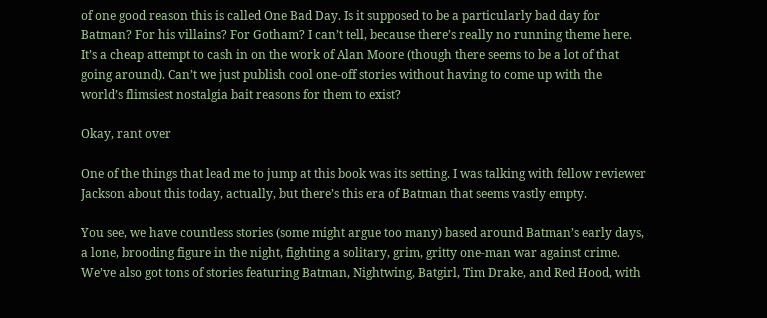of one good reason this is called One Bad Day. Is it supposed to be a particularly bad day for Batman? For his villains? For Gotham? I can’t tell, because there’s really no running theme here. It’s a cheap attempt to cash in on the work of Alan Moore (though there seems to be a lot of that going around). Can’t we just publish cool one-off stories without having to come up with the world’s flimsiest nostalgia bait reasons for them to exist?

Okay, rant over

One of the things that lead me to jump at this book was its setting. I was talking with fellow reviewer Jackson about this today, actually, but there’s this era of Batman that seems vastly empty.

You see, we have countless stories (some might argue too many) based around Batman’s early days, a lone, brooding figure in the night, fighting a solitary, grim, gritty one-man war against crime. We’ve also got tons of stories featuring Batman, Nightwing, Batgirl, Tim Drake, and Red Hood, with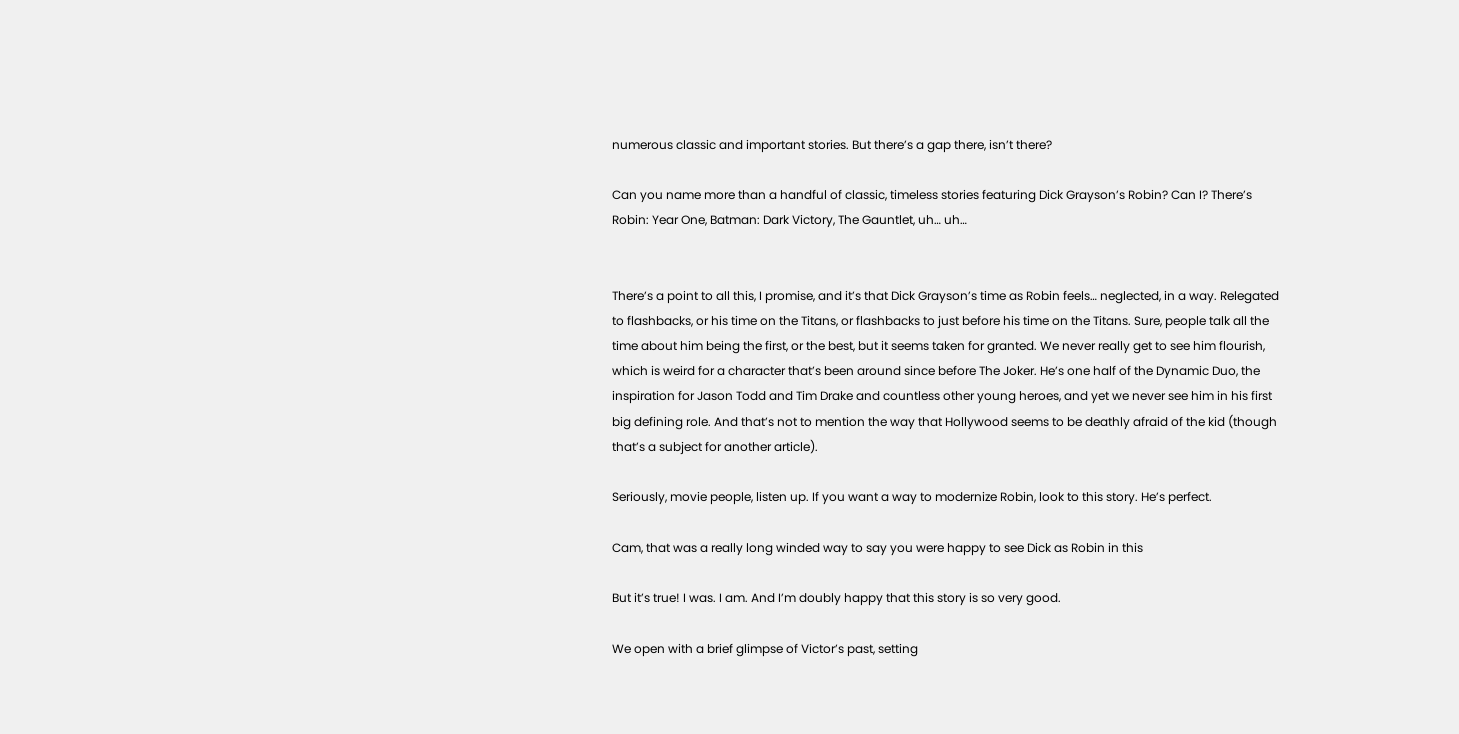numerous classic and important stories. But there’s a gap there, isn’t there?

Can you name more than a handful of classic, timeless stories featuring Dick Grayson’s Robin? Can I? There’s Robin: Year One, Batman: Dark Victory, The Gauntlet, uh… uh…


There’s a point to all this, I promise, and it’s that Dick Grayson’s time as Robin feels… neglected, in a way. Relegated to flashbacks, or his time on the Titans, or flashbacks to just before his time on the Titans. Sure, people talk all the time about him being the first, or the best, but it seems taken for granted. We never really get to see him flourish, which is weird for a character that’s been around since before The Joker. He’s one half of the Dynamic Duo, the inspiration for Jason Todd and Tim Drake and countless other young heroes, and yet we never see him in his first big defining role. And that’s not to mention the way that Hollywood seems to be deathly afraid of the kid (though that’s a subject for another article).

Seriously, movie people, listen up. If you want a way to modernize Robin, look to this story. He’s perfect.

Cam, that was a really long winded way to say you were happy to see Dick as Robin in this

But it’s true! I was. I am. And I’m doubly happy that this story is so very good.

We open with a brief glimpse of Victor’s past, setting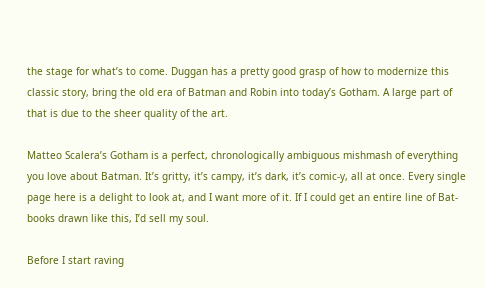the stage for what’s to come. Duggan has a pretty good grasp of how to modernize this classic story, bring the old era of Batman and Robin into today’s Gotham. A large part of that is due to the sheer quality of the art.

Matteo Scalera’s Gotham is a perfect, chronologically ambiguous mishmash of everything you love about Batman. It’s gritty, it’s campy, it’s dark, it’s comic-y, all at once. Every single page here is a delight to look at, and I want more of it. If I could get an entire line of Bat-books drawn like this, I’d sell my soul.

Before I start raving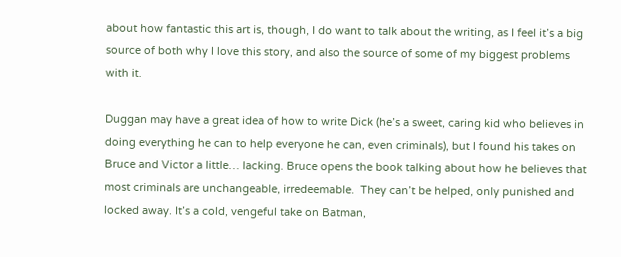about how fantastic this art is, though, I do want to talk about the writing, as I feel it’s a big source of both why I love this story, and also the source of some of my biggest problems with it.

Duggan may have a great idea of how to write Dick (he’s a sweet, caring kid who believes in doing everything he can to help everyone he can, even criminals), but I found his takes on Bruce and Victor a little… lacking. Bruce opens the book talking about how he believes that most criminals are unchangeable, irredeemable.  They can’t be helped, only punished and locked away. It’s a cold, vengeful take on Batman,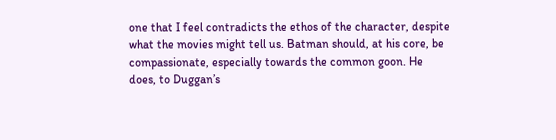one that I feel contradicts the ethos of the character, despite what the movies might tell us. Batman should, at his core, be compassionate, especially towards the common goon. He does, to Duggan’s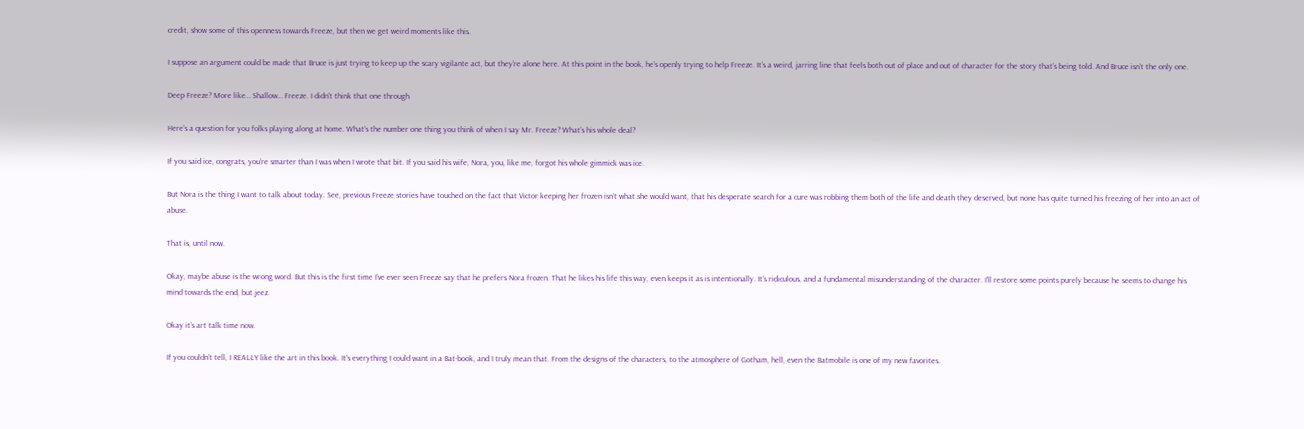credit, show some of this openness towards Freeze, but then we get weird moments like this.

I suppose an argument could be made that Bruce is just trying to keep up the scary vigilante act, but they’re alone here. At this point in the book, he’s openly trying to help Freeze. It’s a weird, jarring line that feels both out of place and out of character for the story that’s being told. And Bruce isn’t the only one.

Deep Freeze? More like… Shallow… Freeze. I didn’t think that one through

Here’s a question for you folks playing along at home. What’s the number one thing you think of when I say Mr. Freeze? What’s his whole deal?

If you said ice, congrats, you’re smarter than I was when I wrote that bit. If you said his wife, Nora, you, like me, forgot his whole gimmick was ice.

But Nora is the thing I want to talk about today. See, previous Freeze stories have touched on the fact that Victor keeping her frozen isn’t what she would want, that his desperate search for a cure was robbing them both of the life and death they deserved, but none has quite turned his freezing of her into an act of abuse.

That is, until now.

Okay, maybe abuse is the wrong word. But this is the first time I’ve ever seen Freeze say that he prefers Nora frozen. That he likes his life this way, even keeps it as is intentionally. It’s ridiculous, and a fundamental misunderstanding of the character. I’ll restore some points purely because he seems to change his mind towards the end, but jeez.

Okay it’s art talk time now.

If you couldn’t tell, I REALLY like the art in this book. It’s everything I could want in a Bat-book, and I truly mean that. From the designs of the characters, to the atmosphere of Gotham, hell, even the Batmobile is one of my new favorites.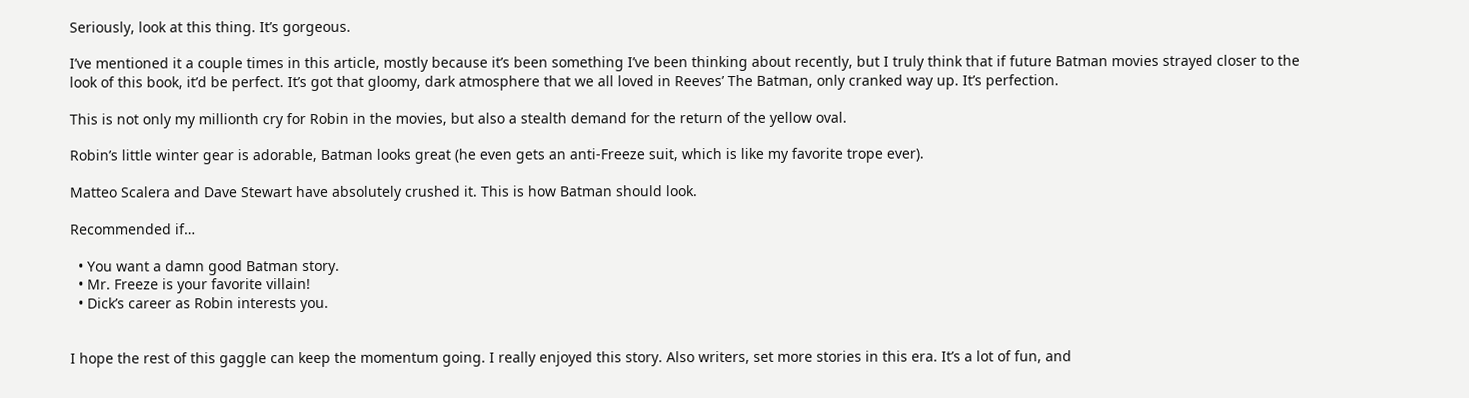Seriously, look at this thing. It’s gorgeous.

I’ve mentioned it a couple times in this article, mostly because it’s been something I’ve been thinking about recently, but I truly think that if future Batman movies strayed closer to the look of this book, it’d be perfect. It’s got that gloomy, dark atmosphere that we all loved in Reeves’ The Batman, only cranked way up. It’s perfection.

This is not only my millionth cry for Robin in the movies, but also a stealth demand for the return of the yellow oval.

Robin’s little winter gear is adorable, Batman looks great (he even gets an anti-Freeze suit, which is like my favorite trope ever).

Matteo Scalera and Dave Stewart have absolutely crushed it. This is how Batman should look.

Recommended if…

  • You want a damn good Batman story.
  • Mr. Freeze is your favorite villain!
  • Dick’s career as Robin interests you.


I hope the rest of this gaggle can keep the momentum going. I really enjoyed this story. Also writers, set more stories in this era. It’s a lot of fun, and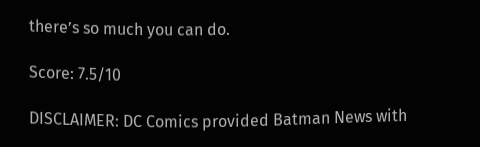there’s so much you can do.

Score: 7.5/10

DISCLAIMER: DC Comics provided Batman News with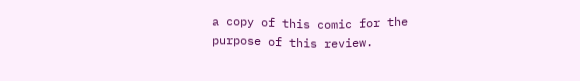a copy of this comic for the purpose of this review.